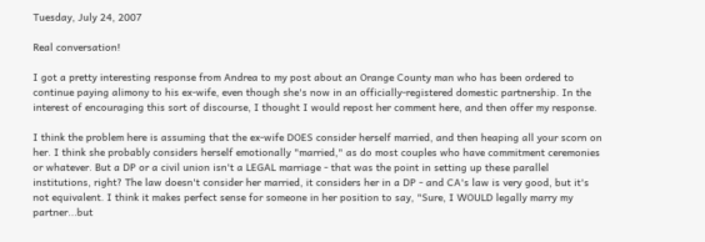Tuesday, July 24, 2007

Real conversation!

I got a pretty interesting response from Andrea to my post about an Orange County man who has been ordered to continue paying alimony to his ex-wife, even though she's now in an officially-registered domestic partnership. In the interest of encouraging this sort of discourse, I thought I would repost her comment here, and then offer my response.

I think the problem here is assuming that the ex-wife DOES consider herself married, and then heaping all your scorn on her. I think she probably considers herself emotionally "married," as do most couples who have commitment ceremonies or whatever. But a DP or a civil union isn't a LEGAL marriage - that was the point in setting up these parallel institutions, right? The law doesn't consider her married, it considers her in a DP - and CA's law is very good, but it's not equivalent. I think it makes perfect sense for someone in her position to say, "Sure, I WOULD legally marry my partner...but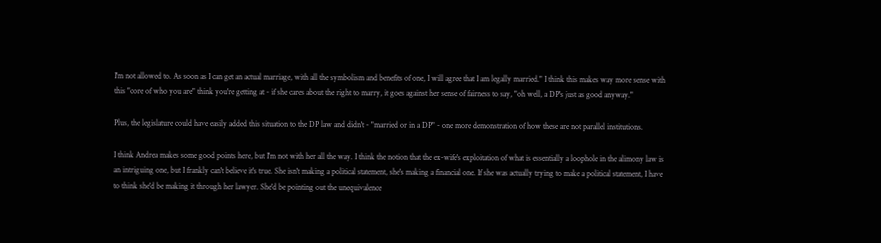I'm not allowed to. As soon as I can get an actual marriage, with all the symbolism and benefits of one, I will agree that I am legally married." I think this makes way more sense with this "core of who you are" think you're getting at - if she cares about the right to marry, it goes against her sense of fairness to say, "oh well, a DP's just as good anyway."

Plus, the legislature could have easily added this situation to the DP law and didn't - "married or in a DP" - one more demonstration of how these are not parallel institutions.

I think Andrea makes some good points here, but I'm not with her all the way. I think the notion that the ex-wife's exploitation of what is essentially a loophole in the alimony law is an intriguing one, but I frankly can't believe it's true. She isn't making a political statement, she's making a financial one. If she was actually trying to make a political statement, I have to think she'd be making it through her lawyer. She'd be pointing out the unequivalence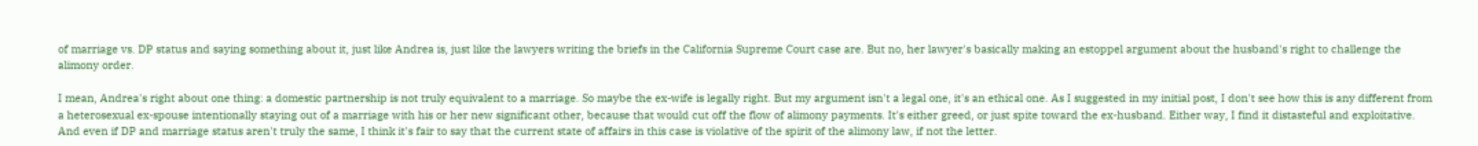of marriage vs. DP status and saying something about it, just like Andrea is, just like the lawyers writing the briefs in the California Supreme Court case are. But no, her lawyer's basically making an estoppel argument about the husband's right to challenge the alimony order.

I mean, Andrea's right about one thing: a domestic partnership is not truly equivalent to a marriage. So maybe the ex-wife is legally right. But my argument isn't a legal one, it's an ethical one. As I suggested in my initial post, I don't see how this is any different from a heterosexual ex-spouse intentionally staying out of a marriage with his or her new significant other, because that would cut off the flow of alimony payments. It's either greed, or just spite toward the ex-husband. Either way, I find it distasteful and exploitative. And even if DP and marriage status aren't truly the same, I think it's fair to say that the current state of affairs in this case is violative of the spirit of the alimony law, if not the letter.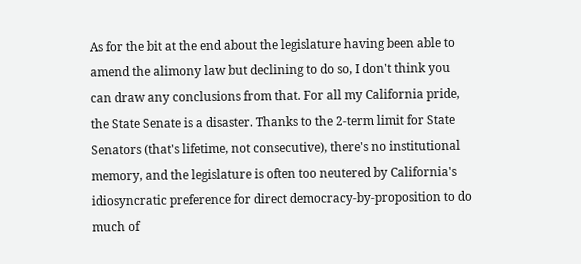As for the bit at the end about the legislature having been able to amend the alimony law but declining to do so, I don't think you can draw any conclusions from that. For all my California pride, the State Senate is a disaster. Thanks to the 2-term limit for State Senators (that's lifetime, not consecutive), there's no institutional memory, and the legislature is often too neutered by California's idiosyncratic preference for direct democracy-by-proposition to do much of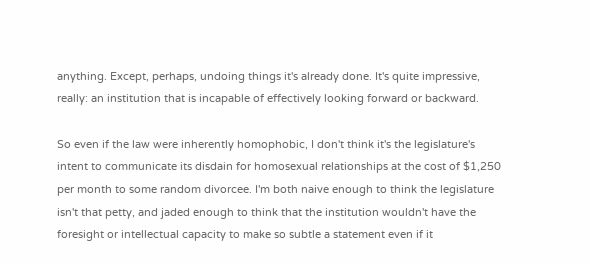anything. Except, perhaps, undoing things it's already done. It's quite impressive, really: an institution that is incapable of effectively looking forward or backward.

So even if the law were inherently homophobic, I don't think it's the legislature's intent to communicate its disdain for homosexual relationships at the cost of $1,250 per month to some random divorcee. I'm both naive enough to think the legislature isn't that petty, and jaded enough to think that the institution wouldn't have the foresight or intellectual capacity to make so subtle a statement even if it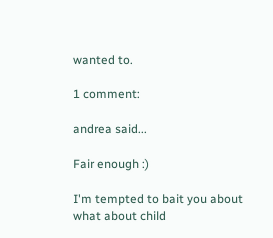wanted to.

1 comment:

andrea said...

Fair enough :)

I'm tempted to bait you about what about child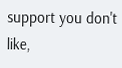support you don't like,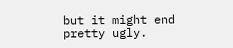but it might end pretty ugly.